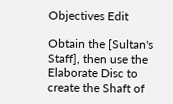Objectives Edit

Obtain the [Sultan's Staff], then use the Elaborate Disc to create the Shaft of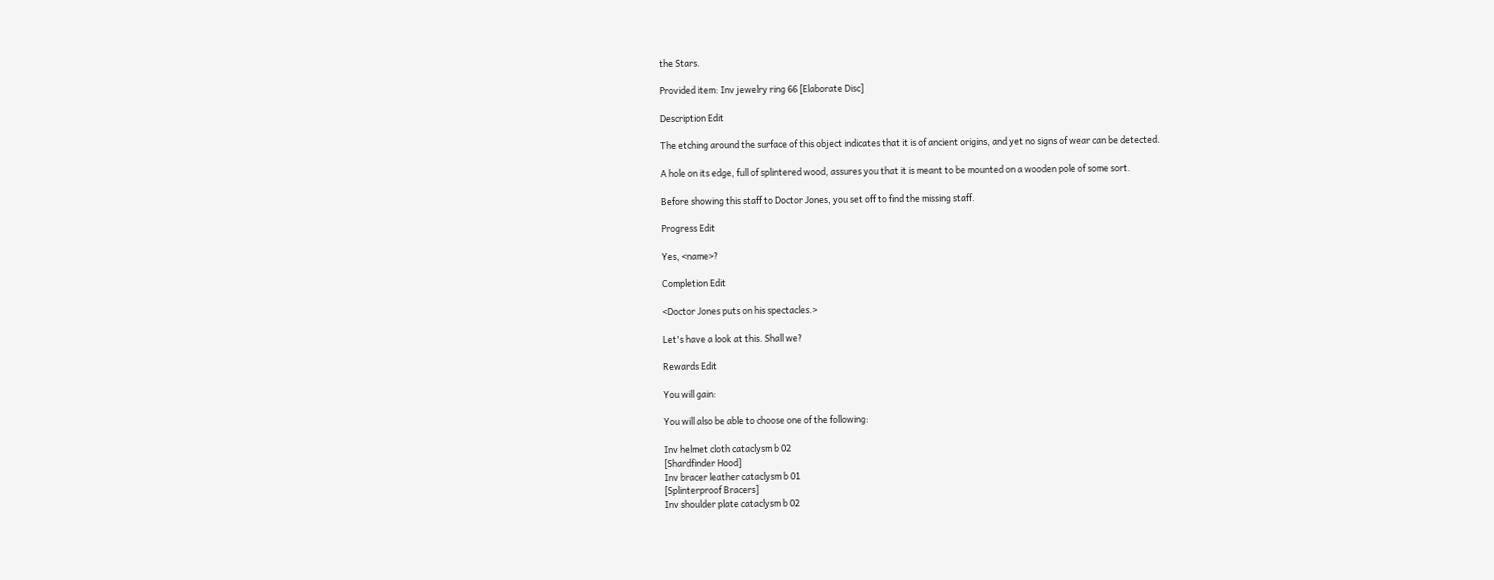the Stars.

Provided item: Inv jewelry ring 66 [Elaborate Disc]

Description Edit

The etching around the surface of this object indicates that it is of ancient origins, and yet no signs of wear can be detected.

A hole on its edge, full of splintered wood, assures you that it is meant to be mounted on a wooden pole of some sort.

Before showing this staff to Doctor Jones, you set off to find the missing staff.

Progress Edit

Yes, <name>?

Completion Edit

<Doctor Jones puts on his spectacles.>

Let's have a look at this. Shall we?

Rewards Edit

You will gain:

You will also be able to choose one of the following:

Inv helmet cloth cataclysm b 02
[Shardfinder Hood]
Inv bracer leather cataclysm b 01
[Splinterproof Bracers]
Inv shoulder plate cataclysm b 02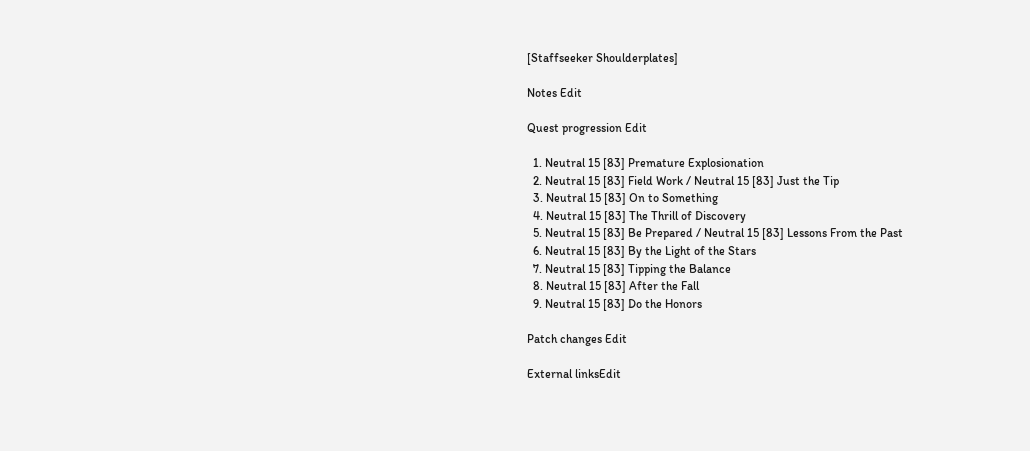[Staffseeker Shoulderplates]

Notes Edit

Quest progression Edit

  1. Neutral 15 [83] Premature Explosionation
  2. Neutral 15 [83] Field Work / Neutral 15 [83] Just the Tip
  3. Neutral 15 [83] On to Something
  4. Neutral 15 [83] The Thrill of Discovery
  5. Neutral 15 [83] Be Prepared / Neutral 15 [83] Lessons From the Past
  6. Neutral 15 [83] By the Light of the Stars
  7. Neutral 15 [83] Tipping the Balance
  8. Neutral 15 [83] After the Fall
  9. Neutral 15 [83] Do the Honors

Patch changes Edit

External linksEdit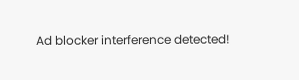Ad blocker interference detected!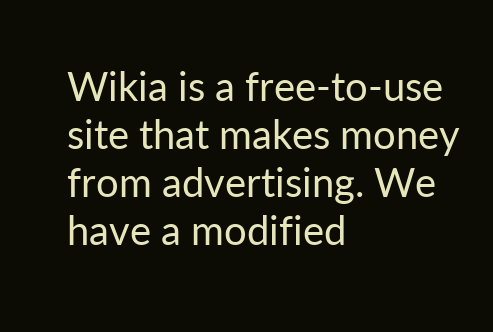Wikia is a free-to-use site that makes money from advertising. We have a modified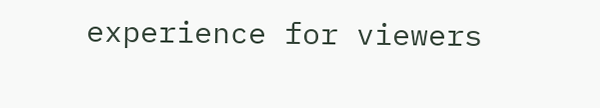experience for viewers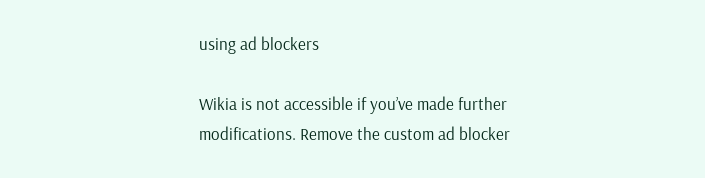using ad blockers

Wikia is not accessible if you’ve made further modifications. Remove the custom ad blocker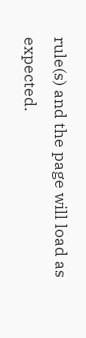rule(s) and the page will load as expected.